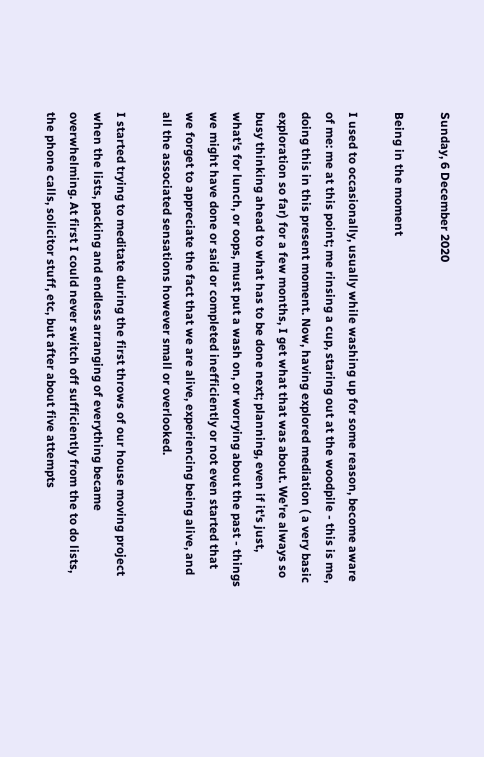Sunday, 6 December 2020

Being in the moment

I used to occasionally, usually while washing up for some reason, become aware of me: me at this point; me rinsing a cup, staring out at the woodpile - this is me, doing this in this present moment. Now, having explored mediation ( a very basic exploration so far) for a few months, I get what that was about. We're always so busy thinking ahead to what has to be done next; planning, even if it's just, what's for lunch, or oops, must put a wash on, or worrying about the past - things we might have done or said or completed inefficiently or not even started that we forget to appreciate the fact that we are alive, experiencing being alive, and all the associated sensations however small or overlooked.

I started trying to meditate during the first throws of our house moving project when the lists, packing and endless arranging of everything became overwhelming. At first I could never switch off sufficiently from the to do lists, the phone calls, solicitor stuff, etc, but after about five attempts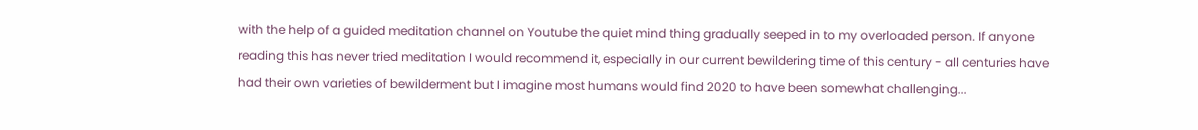with the help of a guided meditation channel on Youtube the quiet mind thing gradually seeped in to my overloaded person. If anyone reading this has never tried meditation I would recommend it, especially in our current bewildering time of this century - all centuries have had their own varieties of bewilderment but I imagine most humans would find 2020 to have been somewhat challenging...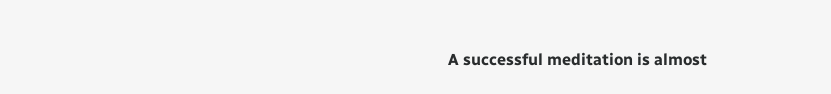A successful meditation is almost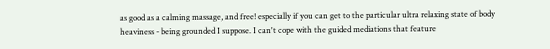as good as a calming massage, and free! especially if you can get to the particular ultra relaxing state of body heaviness - being grounded I suppose. I can't cope with the guided mediations that feature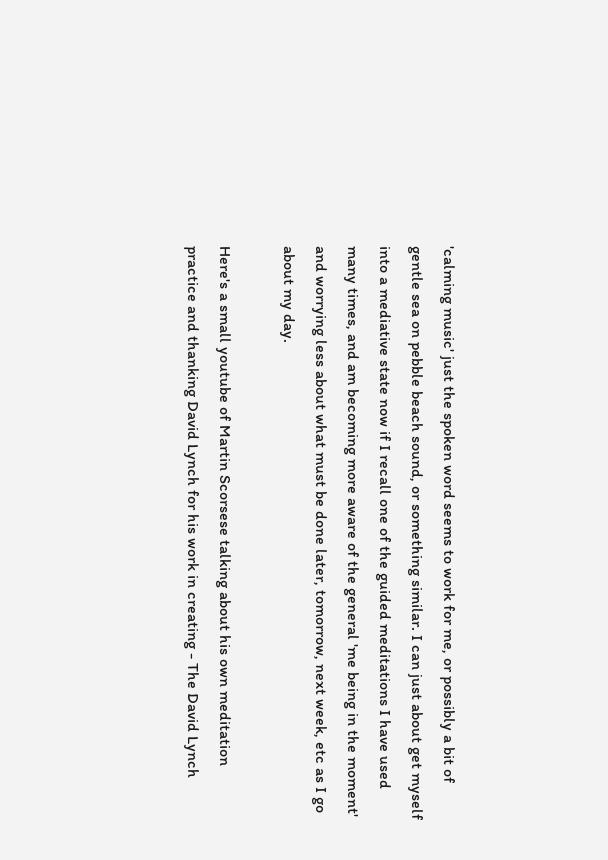'calming music' just the spoken word seems to work for me, or possibly a bit of gentle sea on pebble beach sound, or something similar. I can just about get myself into a mediative state now if I recall one of the guided meditations I have used many times, and am becoming more aware of the general 'me being in the moment' and worrying less about what must be done later, tomorrow, next week, etc as I go about my day.

Here's a small youtube of Martin Scorsese talking about his own meditation practice and thanking David Lynch for his work in creating - The David Lynch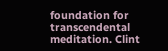foundation for transcendental meditation. Clint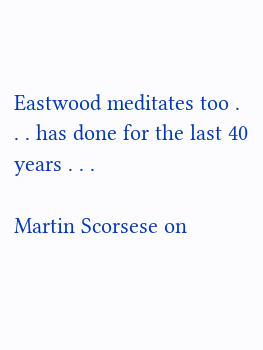Eastwood meditates too . . . has done for the last 40 years . . .

Martin Scorsese on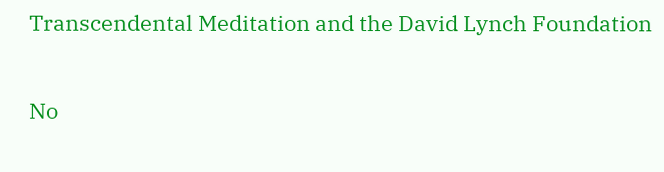Transcendental Meditation and the David Lynch Foundation

No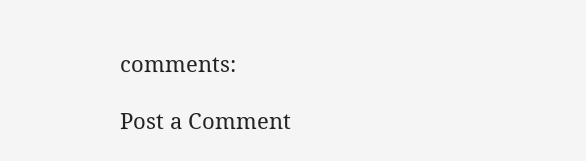comments:

Post a Comment